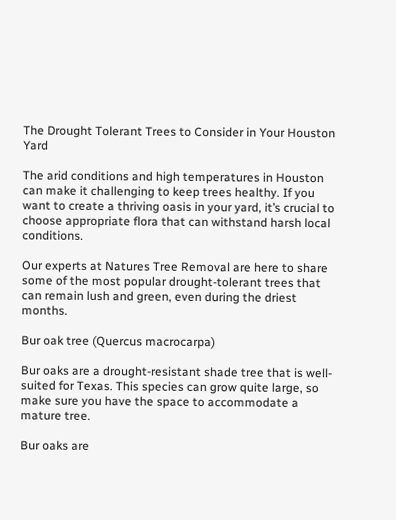The Drought Tolerant Trees to Consider in Your Houston Yard

The arid conditions and high temperatures in Houston can make it challenging to keep trees healthy. If you want to create a thriving oasis in your yard, it’s crucial to choose appropriate flora that can withstand harsh local conditions.

Our experts at Natures Tree Removal are here to share some of the most popular drought-tolerant trees that can remain lush and green, even during the driest months.

Bur oak tree (Quercus macrocarpa)

Bur oaks are a drought-resistant shade tree that is well-suited for Texas. This species can grow quite large, so make sure you have the space to accommodate a mature tree.

Bur oaks are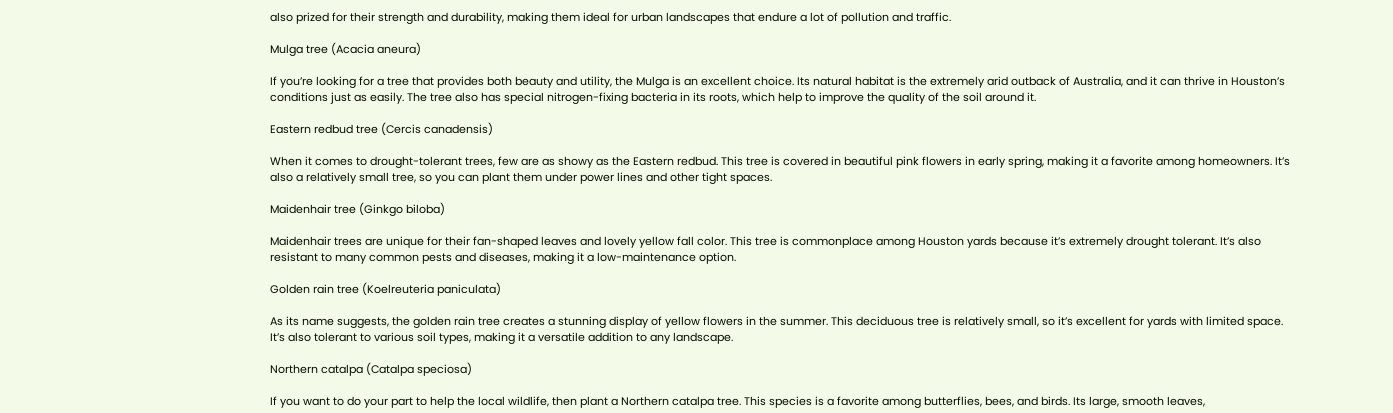also prized for their strength and durability, making them ideal for urban landscapes that endure a lot of pollution and traffic.

Mulga tree (Acacia aneura)

If you’re looking for a tree that provides both beauty and utility, the Mulga is an excellent choice. Its natural habitat is the extremely arid outback of Australia, and it can thrive in Houston’s conditions just as easily. The tree also has special nitrogen-fixing bacteria in its roots, which help to improve the quality of the soil around it.

Eastern redbud tree (Cercis canadensis)

When it comes to drought-tolerant trees, few are as showy as the Eastern redbud. This tree is covered in beautiful pink flowers in early spring, making it a favorite among homeowners. It’s also a relatively small tree, so you can plant them under power lines and other tight spaces.

Maidenhair tree (Ginkgo biloba)

Maidenhair trees are unique for their fan-shaped leaves and lovely yellow fall color. This tree is commonplace among Houston yards because it’s extremely drought tolerant. It’s also resistant to many common pests and diseases, making it a low-maintenance option.

Golden rain tree (Koelreuteria paniculata)

As its name suggests, the golden rain tree creates a stunning display of yellow flowers in the summer. This deciduous tree is relatively small, so it’s excellent for yards with limited space. It’s also tolerant to various soil types, making it a versatile addition to any landscape.

Northern catalpa (Catalpa speciosa)

If you want to do your part to help the local wildlife, then plant a Northern catalpa tree. This species is a favorite among butterflies, bees, and birds. Its large, smooth leaves,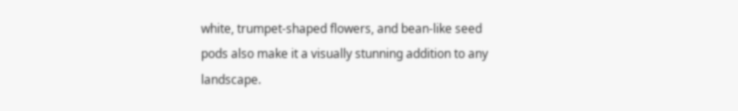white, trumpet-shaped flowers, and bean-like seed pods also make it a visually stunning addition to any landscape.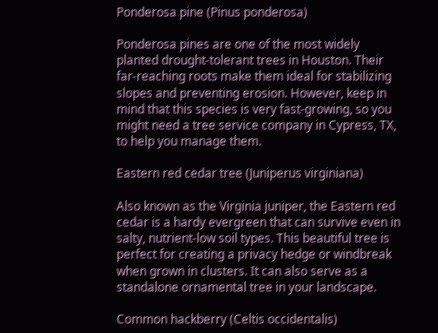Ponderosa pine (Pinus ponderosa)

Ponderosa pines are one of the most widely planted drought-tolerant trees in Houston. Their far-reaching roots make them ideal for stabilizing slopes and preventing erosion. However, keep in mind that this species is very fast-growing, so you might need a tree service company in Cypress, TX, to help you manage them.

Eastern red cedar tree (Juniperus virginiana)

Also known as the Virginia juniper, the Eastern red cedar is a hardy evergreen that can survive even in salty, nutrient-low soil types. This beautiful tree is perfect for creating a privacy hedge or windbreak when grown in clusters. It can also serve as a standalone ornamental tree in your landscape.

Common hackberry (Celtis occidentalis)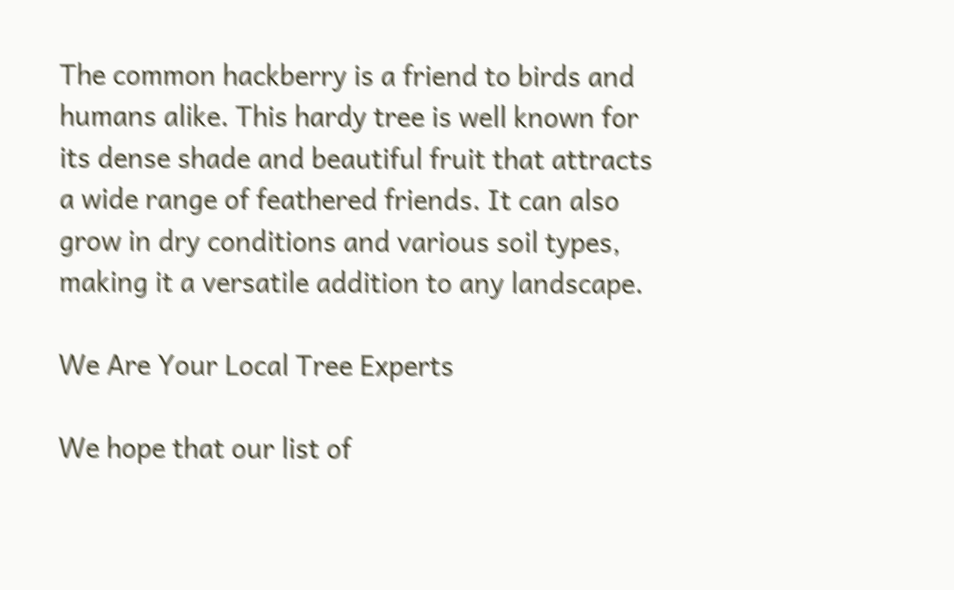The common hackberry is a friend to birds and humans alike. This hardy tree is well known for its dense shade and beautiful fruit that attracts a wide range of feathered friends. It can also grow in dry conditions and various soil types, making it a versatile addition to any landscape.

We Are Your Local Tree Experts

We hope that our list of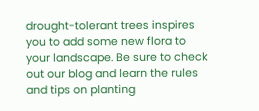drought-tolerant trees inspires you to add some new flora to your landscape. Be sure to check out our blog and learn the rules and tips on planting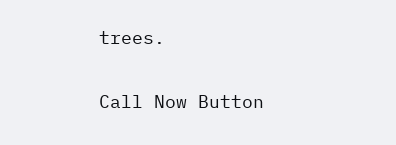trees.

Call Now Button